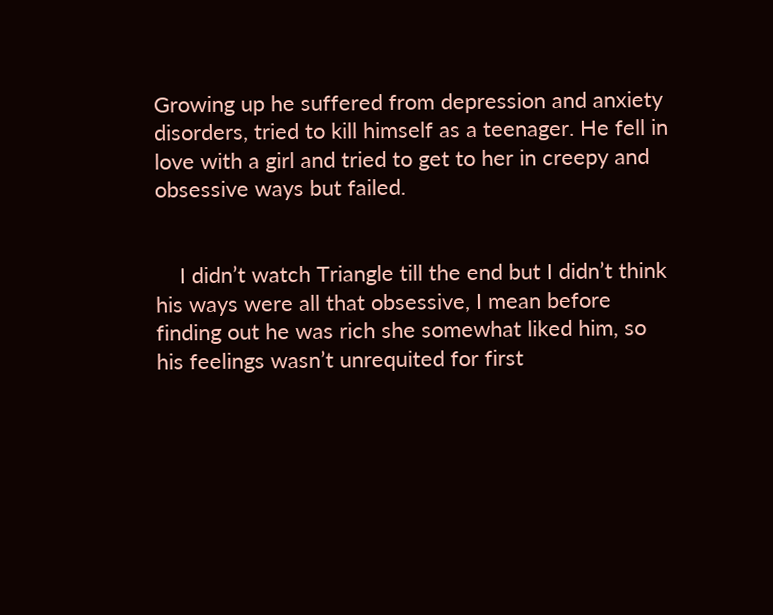Growing up he suffered from depression and anxiety disorders, tried to kill himself as a teenager. He fell in love with a girl and tried to get to her in creepy and obsessive ways but failed.


    I didn’t watch Triangle till the end but I didn’t think his ways were all that obsessive, I mean before finding out he was rich she somewhat liked him, so his feelings wasn’t unrequited for first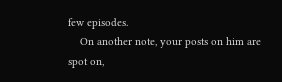few episodes.
    On another note, your posts on him are spot on,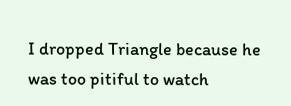I dropped Triangle because he was too pitiful to watch